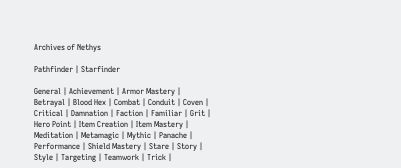Archives of Nethys

Pathfinder | Starfinder

General | Achievement | Armor Mastery | Betrayal | Blood Hex | Combat | Conduit | Coven | Critical | Damnation | Faction | Familiar | Grit | Hero Point | Item Creation | Item Mastery | Meditation | Metamagic | Mythic | Panache | Performance | Shield Mastery | Stare | Story | Style | Targeting | Teamwork | Trick |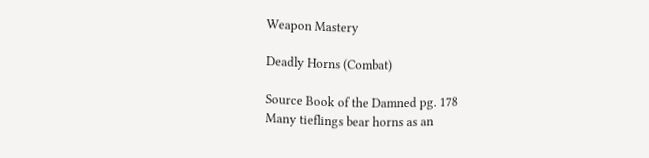Weapon Mastery

Deadly Horns (Combat)

Source Book of the Damned pg. 178
Many tieflings bear horns as an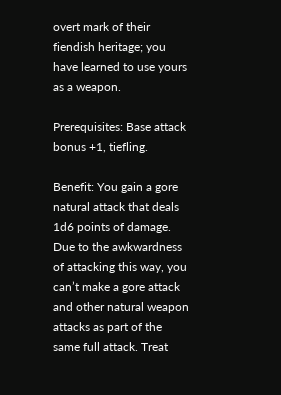overt mark of their fiendish heritage; you have learned to use yours as a weapon.

Prerequisites: Base attack bonus +1, tiefling.

Benefit: You gain a gore natural attack that deals 1d6 points of damage. Due to the awkwardness of attacking this way, you can’t make a gore attack and other natural weapon attacks as part of the same full attack. Treat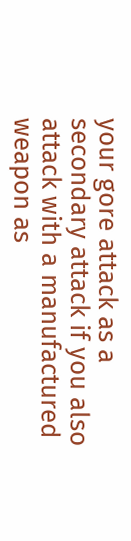your gore attack as a secondary attack if you also attack with a manufactured weapon as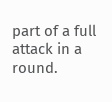part of a full attack in a round.